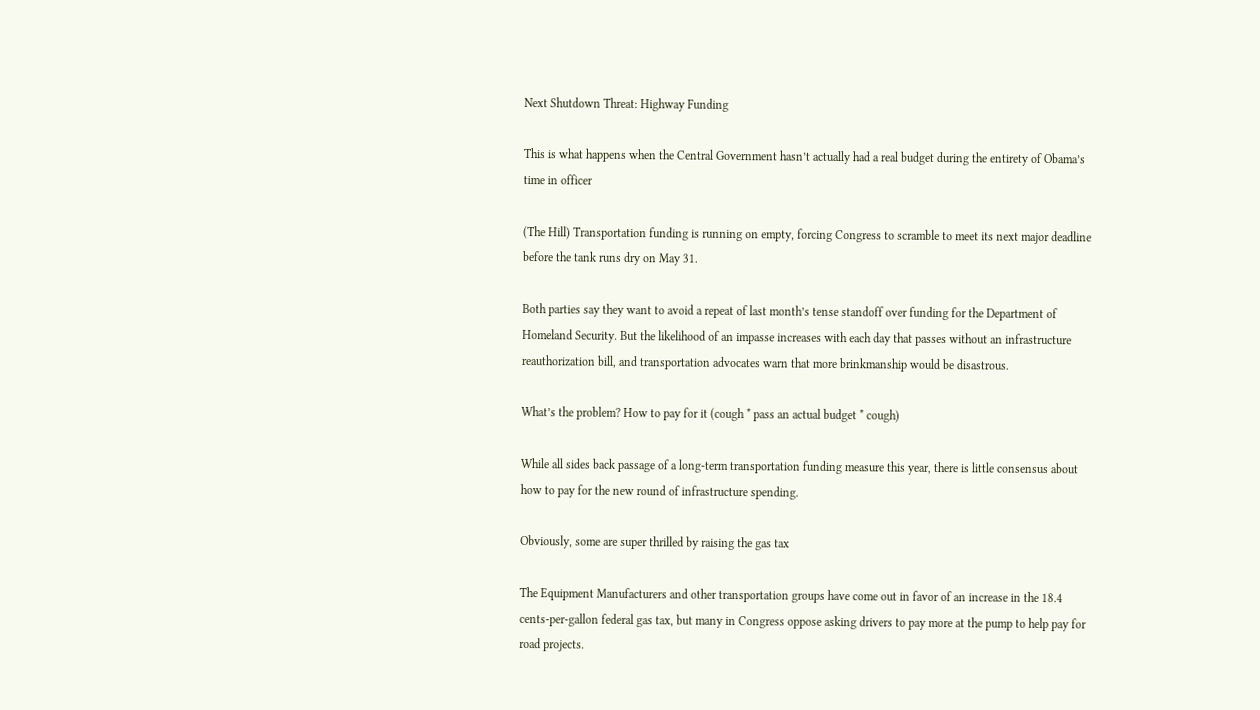Next Shutdown Threat: Highway Funding

This is what happens when the Central Government hasn’t actually had a real budget during the entirety of Obama’s time in officer

(The Hill) Transportation funding is running on empty, forcing Congress to scramble to meet its next major deadline before the tank runs dry on May 31.

Both parties say they want to avoid a repeat of last month’s tense standoff over funding for the Department of Homeland Security. But the likelihood of an impasse increases with each day that passes without an infrastructure reauthorization bill, and transportation advocates warn that more brinkmanship would be disastrous.

What’s the problem? How to pay for it (cough * pass an actual budget * cough)

While all sides back passage of a long-term transportation funding measure this year, there is little consensus about how to pay for the new round of infrastructure spending.

Obviously, some are super thrilled by raising the gas tax

The Equipment Manufacturers and other transportation groups have come out in favor of an increase in the 18.4 cents-per-gallon federal gas tax, but many in Congress oppose asking drivers to pay more at the pump to help pay for road projects.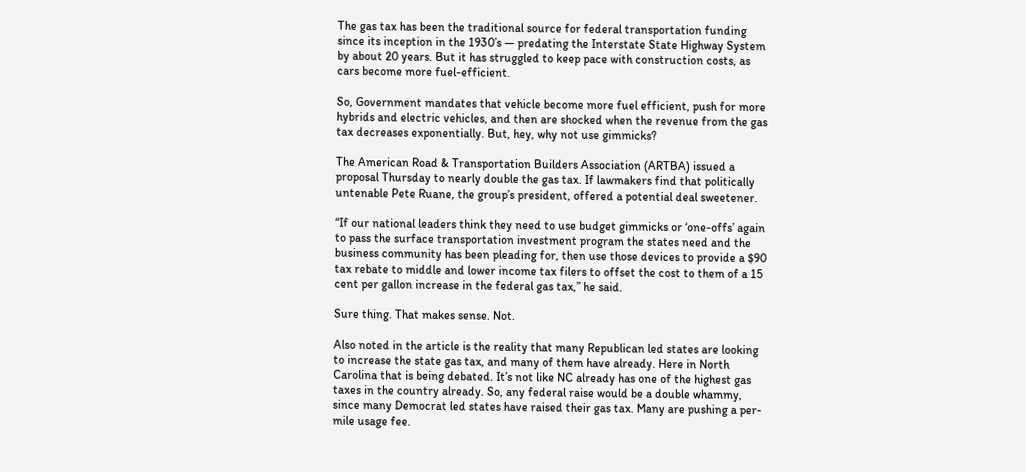The gas tax has been the traditional source for federal transportation funding since its inception in the 1930’s — predating the Interstate State Highway System by about 20 years. But it has struggled to keep pace with construction costs, as cars become more fuel-efficient.

So, Government mandates that vehicle become more fuel efficient, push for more hybrids and electric vehicles, and then are shocked when the revenue from the gas tax decreases exponentially. But, hey, why not use gimmicks?

The American Road & Transportation Builders Association (ARTBA) issued a proposal Thursday to nearly double the gas tax. If lawmakers find that politically untenable Pete Ruane, the group’s president, offered a potential deal sweetener.

“If our national leaders think they need to use budget gimmicks or ‘one-offs’ again to pass the surface transportation investment program the states need and the business community has been pleading for, then use those devices to provide a $90 tax rebate to middle and lower income tax filers to offset the cost to them of a 15 cent per gallon increase in the federal gas tax,” he said.

Sure thing. That makes sense. Not.

Also noted in the article is the reality that many Republican led states are looking to increase the state gas tax, and many of them have already. Here in North Carolina that is being debated. It’s not like NC already has one of the highest gas taxes in the country already. So, any federal raise would be a double whammy, since many Democrat led states have raised their gas tax. Many are pushing a per-mile usage fee.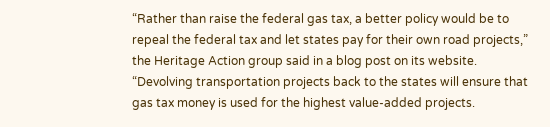“Rather than raise the federal gas tax, a better policy would be to repeal the federal tax and let states pay for their own road projects,” the Heritage Action group said in a blog post on its website. “Devolving transportation projects back to the states will ensure that gas tax money is used for the highest value-added projects.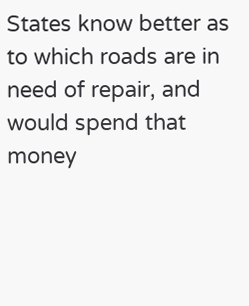States know better as to which roads are in need of repair, and would spend that money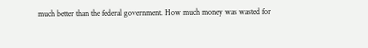much better than the federal government. How much money was wasted for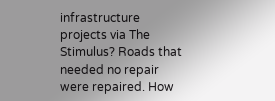infrastructure projects via The Stimulus? Roads that needed no repair were repaired. How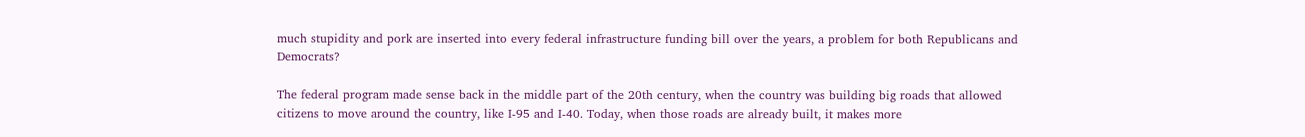much stupidity and pork are inserted into every federal infrastructure funding bill over the years, a problem for both Republicans and Democrats?

The federal program made sense back in the middle part of the 20th century, when the country was building big roads that allowed citizens to move around the country, like I-95 and I-40. Today, when those roads are already built, it makes more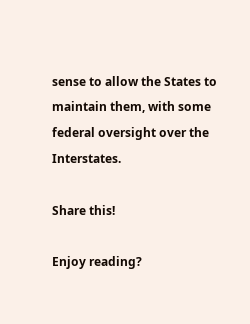sense to allow the States to maintain them, with some federal oversight over the Interstates.

Share this!

Enjoy reading?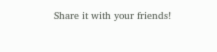Share it with your friends!